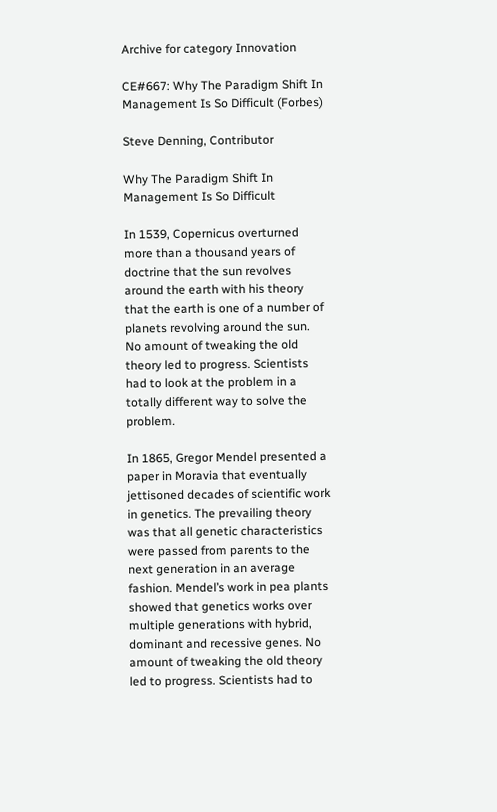Archive for category Innovation

CE#667: Why The Paradigm Shift In Management Is So Difficult (Forbes)

Steve Denning, Contributor

Why The Paradigm Shift In Management Is So Difficult

In 1539, Copernicus overturned more than a thousand years of doctrine that the sun revolves around the earth with his theory that the earth is one of a number of planets revolving around the sun. No amount of tweaking the old theory led to progress. Scientists had to look at the problem in a totally different way to solve the problem.

In 1865, Gregor Mendel presented a paper in Moravia that eventually jettisoned decades of scientific work in genetics. The prevailing theory was that all genetic characteristics were passed from parents to the next generation in an average fashion. Mendel’s work in pea plants showed that genetics works over multiple generations with hybrid, dominant and recessive genes. No amount of tweaking the old theory led to progress. Scientists had to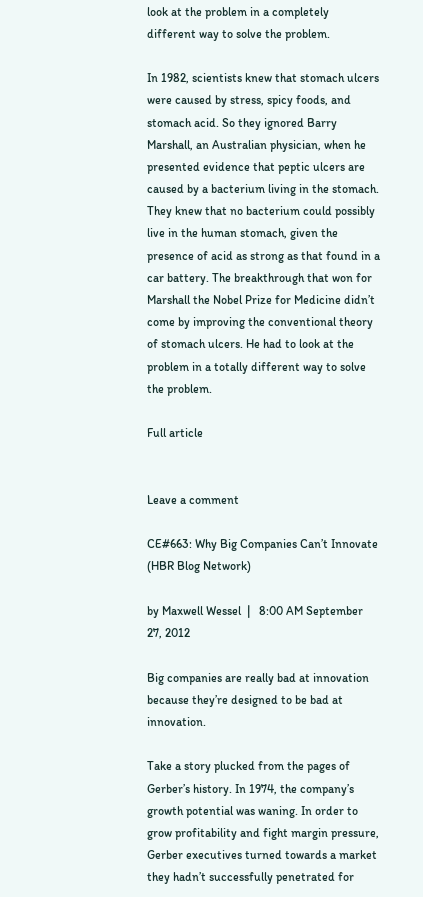look at the problem in a completely different way to solve the problem.

In 1982, scientists knew that stomach ulcers were caused by stress, spicy foods, and stomach acid. So they ignored Barry Marshall, an Australian physician, when he presented evidence that peptic ulcers are caused by a bacterium living in the stomach. They knew that no bacterium could possibly live in the human stomach, given the presence of acid as strong as that found in a car battery. The breakthrough that won for Marshall the Nobel Prize for Medicine didn’t come by improving the conventional theory of stomach ulcers. He had to look at the problem in a totally different way to solve the problem.

Full article


Leave a comment

CE#663: Why Big Companies Can’t Innovate (HBR Blog Network)

by Maxwell Wessel  |   8:00 AM September 27, 2012

Big companies are really bad at innovation because they’re designed to be bad at innovation.

Take a story plucked from the pages of Gerber’s history. In 1974, the company’s growth potential was waning. In order to grow profitability and fight margin pressure, Gerber executives turned towards a market they hadn’t successfully penetrated for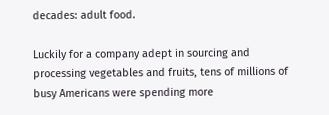decades: adult food.

Luckily for a company adept in sourcing and processing vegetables and fruits, tens of millions of busy Americans were spending more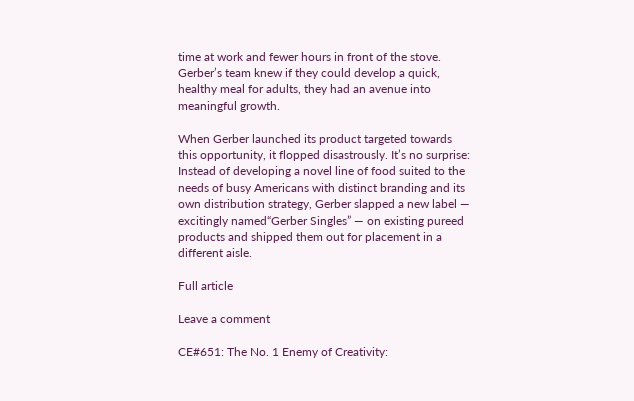time at work and fewer hours in front of the stove. Gerber’s team knew if they could develop a quick, healthy meal for adults, they had an avenue into meaningful growth.

When Gerber launched its product targeted towards this opportunity, it flopped disastrously. It’s no surprise: Instead of developing a novel line of food suited to the needs of busy Americans with distinct branding and its own distribution strategy, Gerber slapped a new label — excitingly named“Gerber Singles” — on existing pureed products and shipped them out for placement in a different aisle.

Full article

Leave a comment

CE#651: The No. 1 Enemy of Creativity: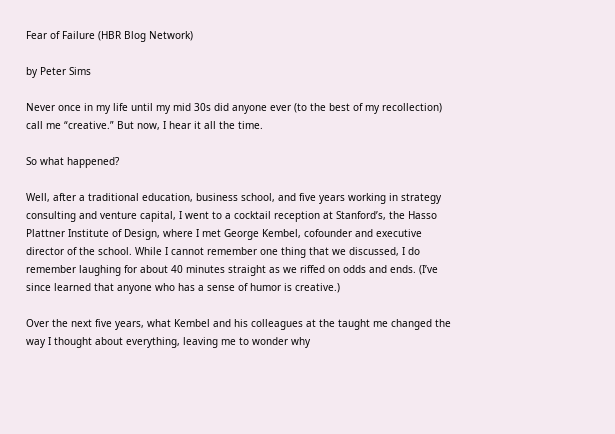Fear of Failure (HBR Blog Network)

by Peter Sims

Never once in my life until my mid 30s did anyone ever (to the best of my recollection) call me “creative.” But now, I hear it all the time.

So what happened?

Well, after a traditional education, business school, and five years working in strategy consulting and venture capital, I went to a cocktail reception at Stanford’s, the Hasso Plattner Institute of Design, where I met George Kembel, cofounder and executive director of the school. While I cannot remember one thing that we discussed, I do remember laughing for about 40 minutes straight as we riffed on odds and ends. (I’ve since learned that anyone who has a sense of humor is creative.)

Over the next five years, what Kembel and his colleagues at the taught me changed the way I thought about everything, leaving me to wonder why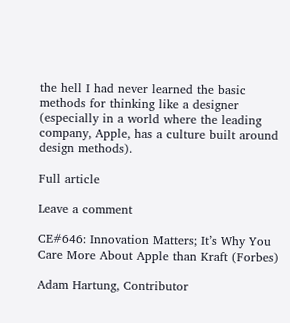the hell I had never learned the basic methods for thinking like a designer (especially in a world where the leading company, Apple, has a culture built around design methods).

Full article

Leave a comment

CE#646: Innovation Matters; It’s Why You Care More About Apple than Kraft (Forbes)

Adam Hartung, Contributor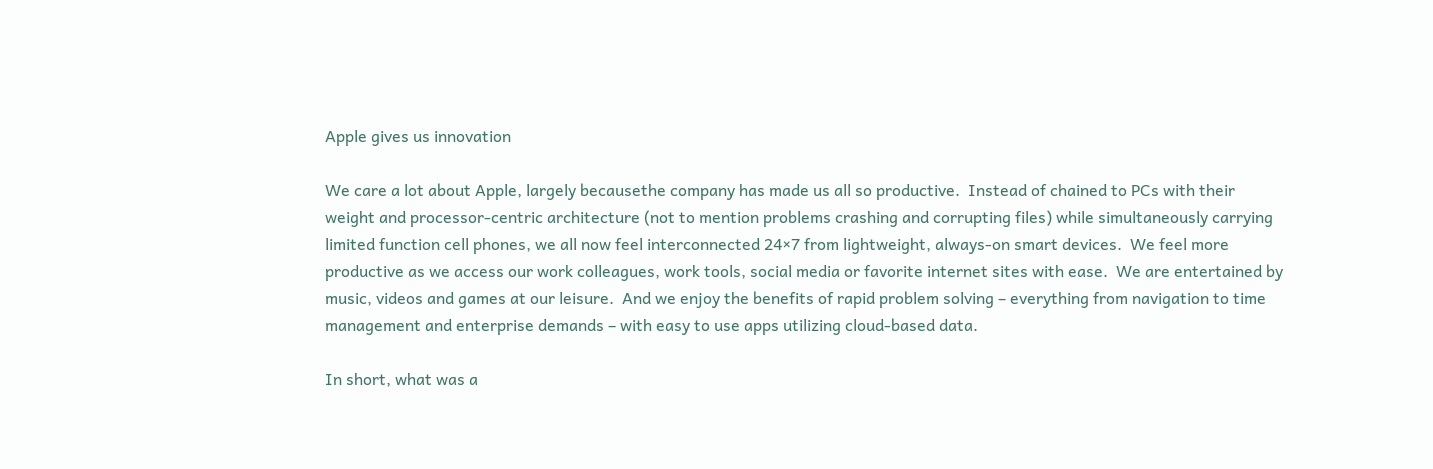Apple gives us innovation

We care a lot about Apple, largely becausethe company has made us all so productive.  Instead of chained to PCs with their weight and processor-centric architecture (not to mention problems crashing and corrupting files) while simultaneously carrying limited function cell phones, we all now feel interconnected 24×7 from lightweight, always-on smart devices.  We feel more productive as we access our work colleagues, work tools, social media or favorite internet sites with ease.  We are entertained by music, videos and games at our leisure.  And we enjoy the benefits of rapid problem solving – everything from navigation to time management and enterprise demands – with easy to use apps utilizing cloud-based data.

In short, what was a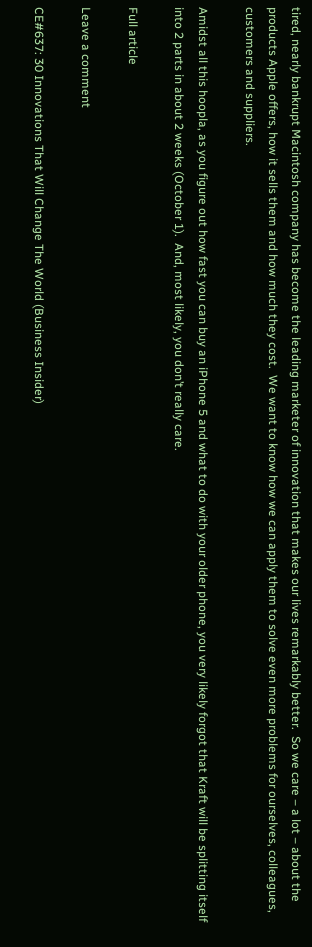tired, nearly bankrupt Macintosh company has become the leading marketer of innovation that makes our lives remarkably better.  So we care – a lot – about the products Apple offers, how it sells them and how much they cost.  We want to know how we can apply them to solve even more problems for ourselves, colleagues, customers and suppliers.

Amidst all this hoopla, as you figure out how fast you can buy an iPhone 5 and what to do with your older phone, you very likely forgot that Kraft will be splitting itself into 2 parts in about 2 weeks (October 1).  And, most likely, you don’t really care.

Full article

Leave a comment

CE#637: 30 Innovations That Will Change The World (Business Insider)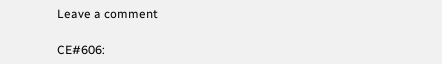Leave a comment

CE#606: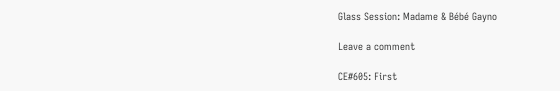Glass Session: Madame & Bébé Gayno

Leave a comment

CE#605: First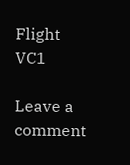Flight VC1

Leave a comment